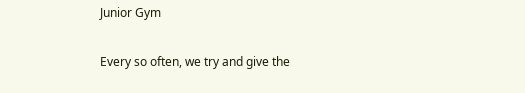Junior Gym

Every so often, we try and give the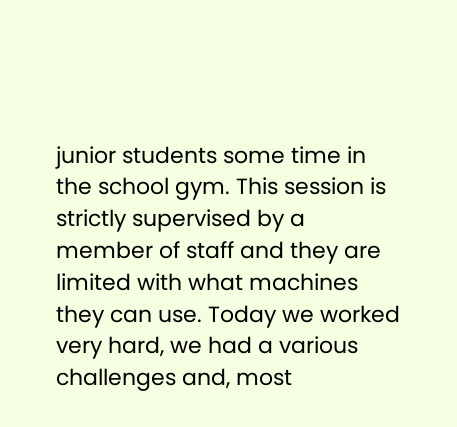junior students some time in the school gym. This session is strictly supervised by a member of staff and they are limited with what machines they can use. Today we worked very hard, we had a various challenges and, most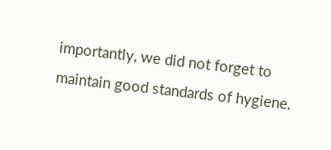importantly, we did not forget to maintain good standards of hygiene.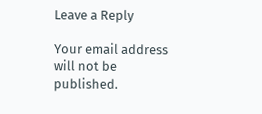Leave a Reply

Your email address will not be published.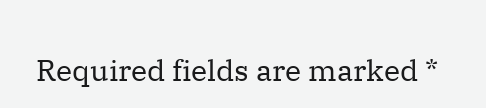Required fields are marked *